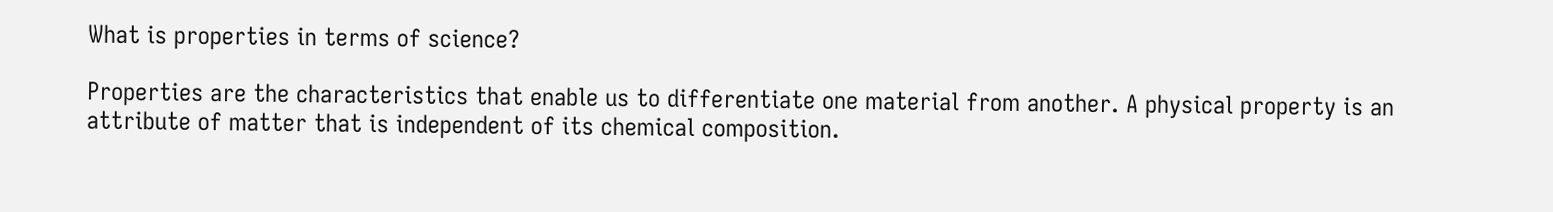What is properties in terms of science?

Properties are the characteristics that enable us to differentiate one material from another. A physical property is an attribute of matter that is independent of its chemical composition.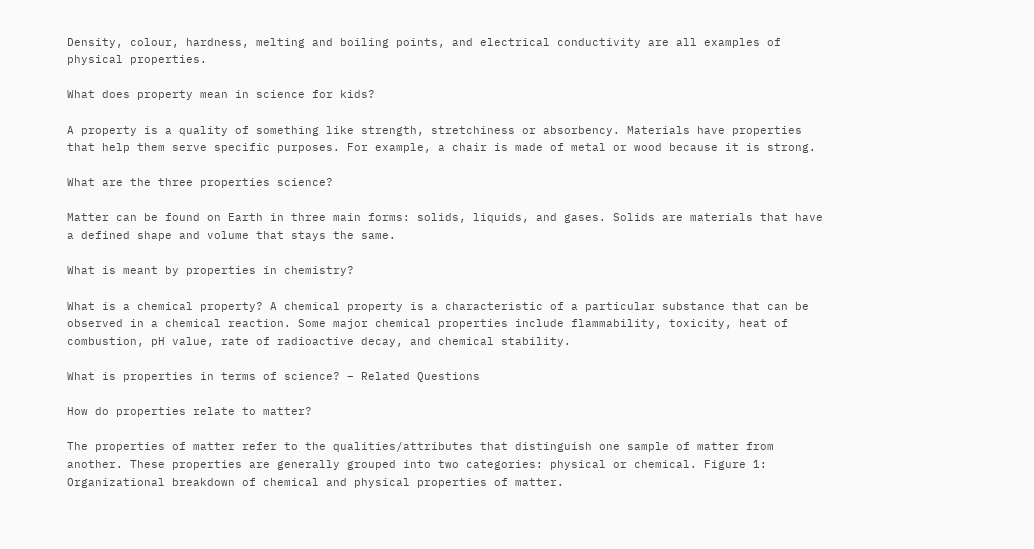Density, colour, hardness, melting and boiling points, and electrical conductivity are all examples of physical properties.

What does property mean in science for kids?

A property is a quality of something like strength, stretchiness or absorbency. Materials have properties that help them serve specific purposes. For example, a chair is made of metal or wood because it is strong.

What are the three properties science?

Matter can be found on Earth in three main forms: solids, liquids, and gases. Solids are materials that have a defined shape and volume that stays the same.

What is meant by properties in chemistry?

What is a chemical property? A chemical property is a characteristic of a particular substance that can be observed in a chemical reaction. Some major chemical properties include flammability, toxicity, heat of combustion, pH value, rate of radioactive decay, and chemical stability.

What is properties in terms of science? – Related Questions

How do properties relate to matter?

The properties of matter refer to the qualities/attributes that distinguish one sample of matter from another. These properties are generally grouped into two categories: physical or chemical. Figure 1: Organizational breakdown of chemical and physical properties of matter.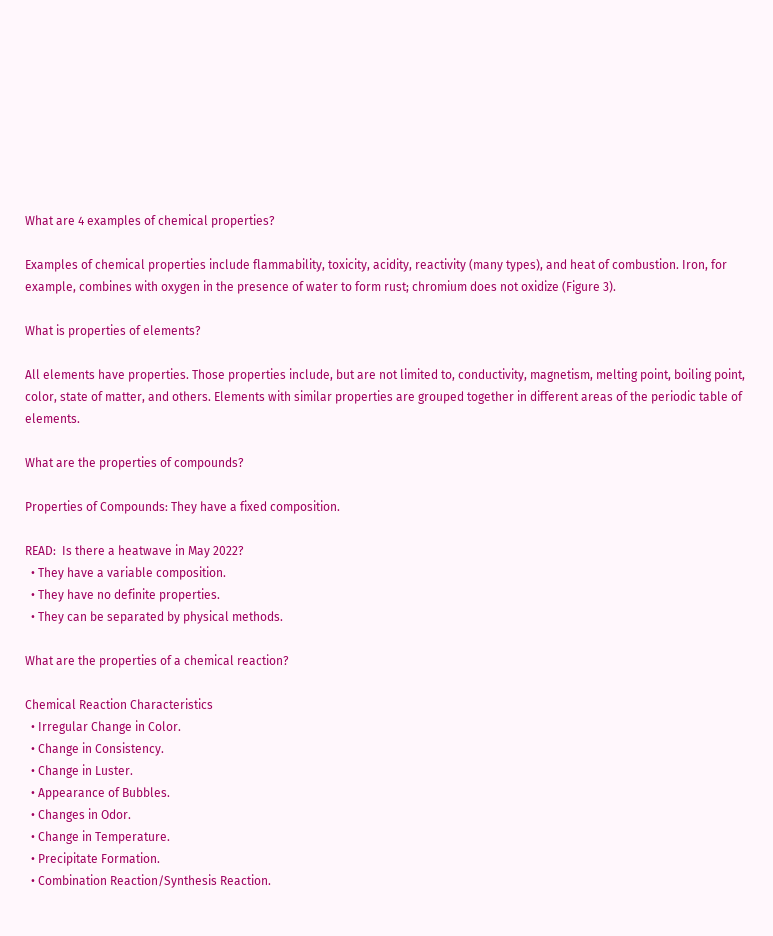What are 4 examples of chemical properties?

Examples of chemical properties include flammability, toxicity, acidity, reactivity (many types), and heat of combustion. Iron, for example, combines with oxygen in the presence of water to form rust; chromium does not oxidize (Figure 3).

What is properties of elements?

All elements have properties. Those properties include, but are not limited to, conductivity, magnetism, melting point, boiling point, color, state of matter, and others. Elements with similar properties are grouped together in different areas of the periodic table of elements.

What are the properties of compounds?

Properties of Compounds: They have a fixed composition.

READ:  Is there a heatwave in May 2022?
  • They have a variable composition.
  • They have no definite properties.
  • They can be separated by physical methods.

What are the properties of a chemical reaction?

Chemical Reaction Characteristics
  • Irregular Change in Color.
  • Change in Consistency.
  • Change in Luster.
  • Appearance of Bubbles.
  • Changes in Odor.
  • Change in Temperature.
  • Precipitate Formation.
  • Combination Reaction/Synthesis Reaction.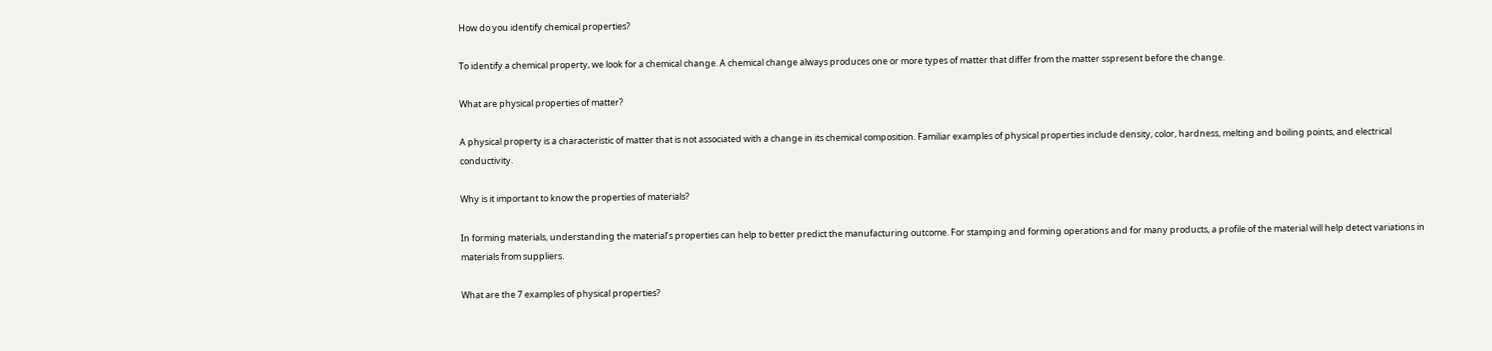How do you identify chemical properties?

To identify a chemical property, we look for a chemical change. A chemical change always produces one or more types of matter that differ from the matter sspresent before the change.

What are physical properties of matter?

A physical property is a characteristic of matter that is not associated with a change in its chemical composition. Familiar examples of physical properties include density, color, hardness, melting and boiling points, and electrical conductivity.

Why is it important to know the properties of materials?

In forming materials, understanding the material’s properties can help to better predict the manufacturing outcome. For stamping and forming operations and for many products, a profile of the material will help detect variations in materials from suppliers.

What are the 7 examples of physical properties?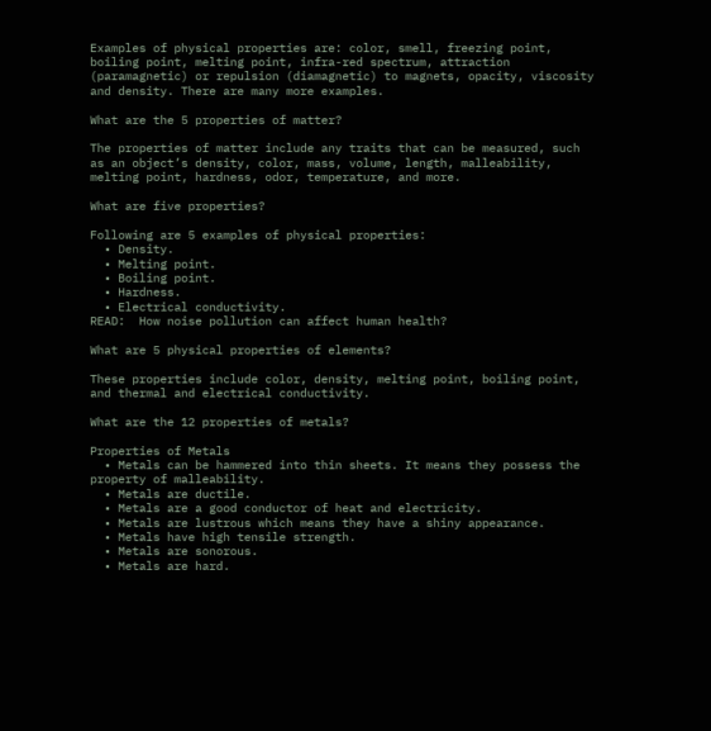Examples of physical properties are: color, smell, freezing point, boiling point, melting point, infra-red spectrum, attraction (paramagnetic) or repulsion (diamagnetic) to magnets, opacity, viscosity and density. There are many more examples.

What are the 5 properties of matter?

The properties of matter include any traits that can be measured, such as an object’s density, color, mass, volume, length, malleability, melting point, hardness, odor, temperature, and more.

What are five properties?

Following are 5 examples of physical properties:
  • Density.
  • Melting point.
  • Boiling point.
  • Hardness.
  • Electrical conductivity.
READ:  How noise pollution can affect human health?

What are 5 physical properties of elements?

These properties include color, density, melting point, boiling point, and thermal and electrical conductivity.

What are the 12 properties of metals?

Properties of Metals
  • Metals can be hammered into thin sheets. It means they possess the property of malleability.
  • Metals are ductile.
  • Metals are a good conductor of heat and electricity.
  • Metals are lustrous which means they have a shiny appearance.
  • Metals have high tensile strength.
  • Metals are sonorous.
  • Metals are hard.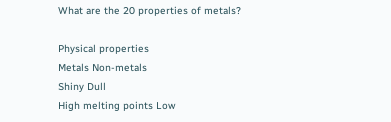What are the 20 properties of metals?

Physical properties
Metals Non-metals
Shiny Dull
High melting points Low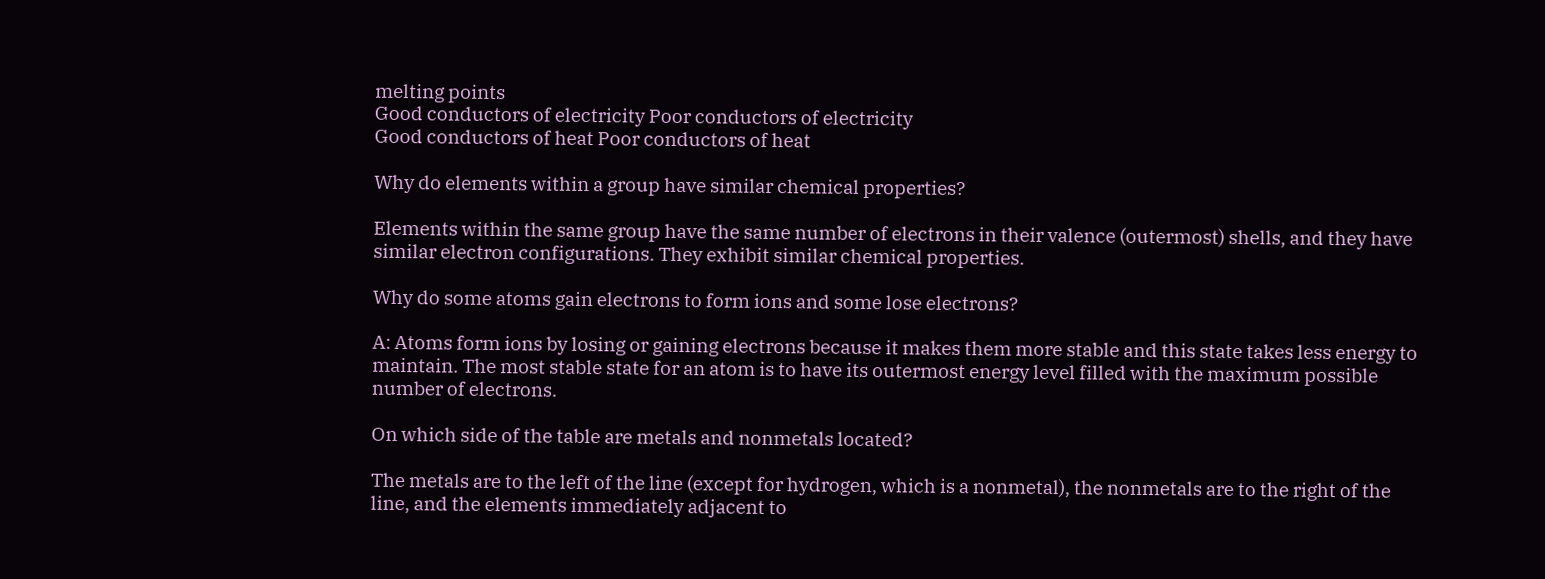melting points
Good conductors of electricity Poor conductors of electricity
Good conductors of heat Poor conductors of heat

Why do elements within a group have similar chemical properties?

Elements within the same group have the same number of electrons in their valence (outermost) shells, and they have similar electron configurations. They exhibit similar chemical properties.

Why do some atoms gain electrons to form ions and some lose electrons?

A: Atoms form ions by losing or gaining electrons because it makes them more stable and this state takes less energy to maintain. The most stable state for an atom is to have its outermost energy level filled with the maximum possible number of electrons.

On which side of the table are metals and nonmetals located?

The metals are to the left of the line (except for hydrogen, which is a nonmetal), the nonmetals are to the right of the line, and the elements immediately adjacent to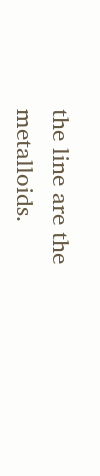the line are the metalloids.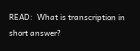READ:  What is transcription in short answer?